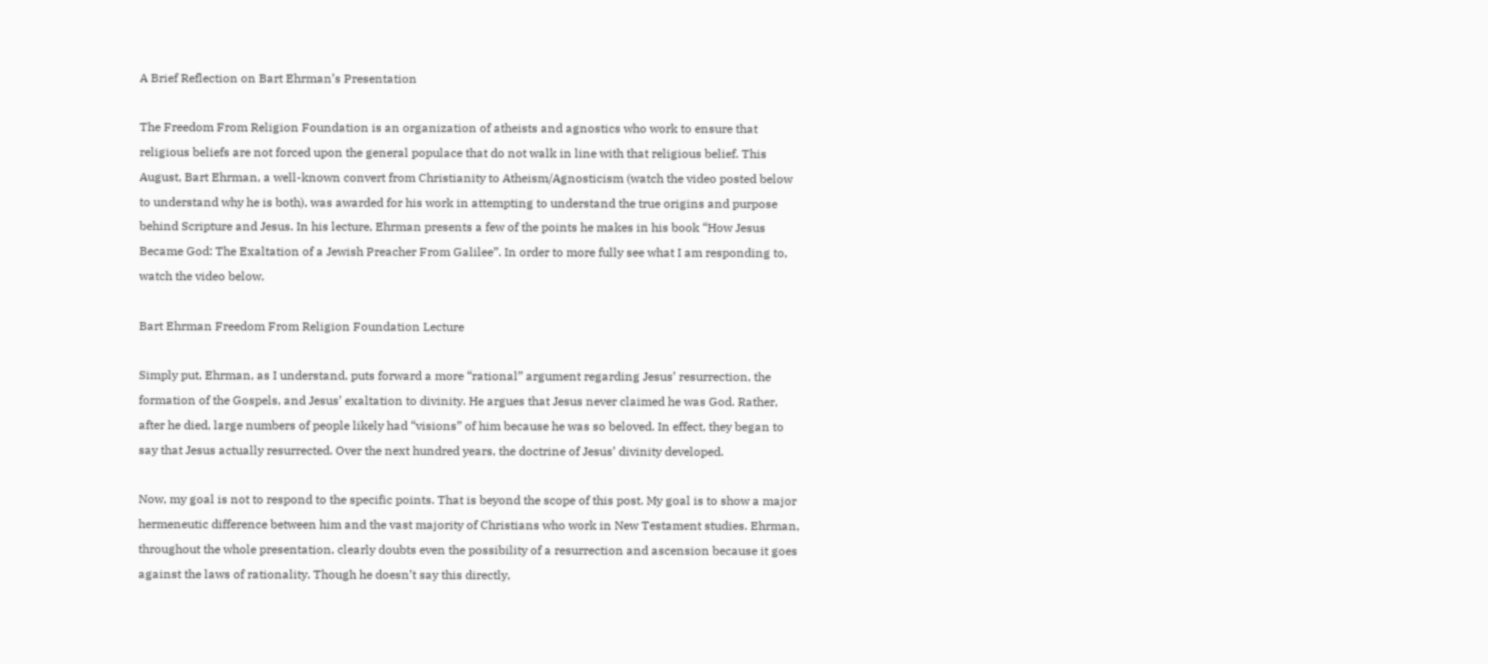A Brief Reflection on Bart Ehrman’s Presentation

The Freedom From Religion Foundation is an organization of atheists and agnostics who work to ensure that religious beliefs are not forced upon the general populace that do not walk in line with that religious belief. This August, Bart Ehrman, a well-known convert from Christianity to Atheism/Agnosticism (watch the video posted below to understand why he is both), was awarded for his work in attempting to understand the true origins and purpose behind Scripture and Jesus. In his lecture, Ehrman presents a few of the points he makes in his book “How Jesus Became God: The Exaltation of a Jewish Preacher From Galilee”. In order to more fully see what I am responding to, watch the video below.

Bart Ehrman Freedom From Religion Foundation Lecture

Simply put, Ehrman, as I understand, puts forward a more “rational” argument regarding Jesus’ resurrection, the formation of the Gospels, and Jesus’ exaltation to divinity. He argues that Jesus never claimed he was God. Rather, after he died, large numbers of people likely had “visions” of him because he was so beloved. In effect, they began to say that Jesus actually resurrected. Over the next hundred years, the doctrine of Jesus’ divinity developed.

Now, my goal is not to respond to the specific points. That is beyond the scope of this post. My goal is to show a major hermeneutic difference between him and the vast majority of Christians who work in New Testament studies. Ehrman, throughout the whole presentation, clearly doubts even the possibility of a resurrection and ascension because it goes against the laws of rationality. Though he doesn’t say this directly,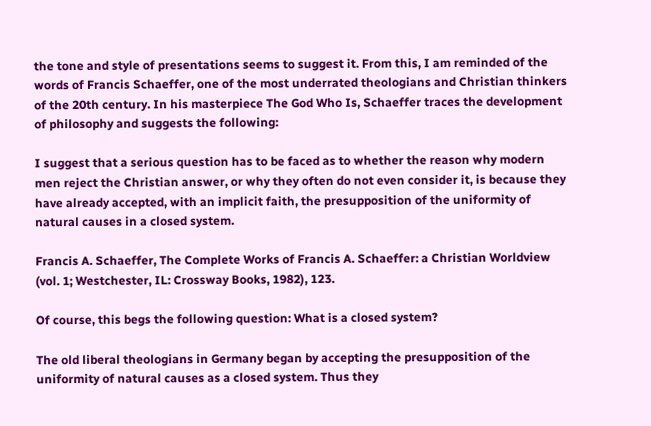the tone and style of presentations seems to suggest it. From this, I am reminded of the words of Francis Schaeffer, one of the most underrated theologians and Christian thinkers of the 20th century. In his masterpiece The God Who Is, Schaeffer traces the development of philosophy and suggests the following:

I suggest that a serious question has to be faced as to whether the reason why modern men reject the Christian answer, or why they often do not even consider it, is because they have already accepted, with an implicit faith, the presupposition of the uniformity of natural causes in a closed system.

Francis A. Schaeffer, The Complete Works of Francis A. Schaeffer: a Christian Worldview (vol. 1; Westchester, IL: Crossway Books, 1982), 123.

Of course, this begs the following question: What is a closed system?

The old liberal theologians in Germany began by accepting the presupposition of the uniformity of natural causes as a closed system. Thus they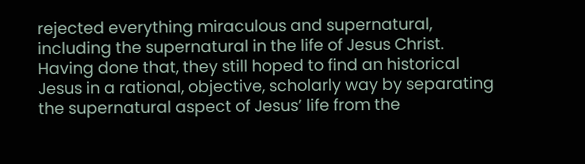rejected everything miraculous and supernatural, including the supernatural in the life of Jesus Christ. Having done that, they still hoped to find an historical Jesus in a rational, objective, scholarly way by separating the supernatural aspect of Jesus’ life from the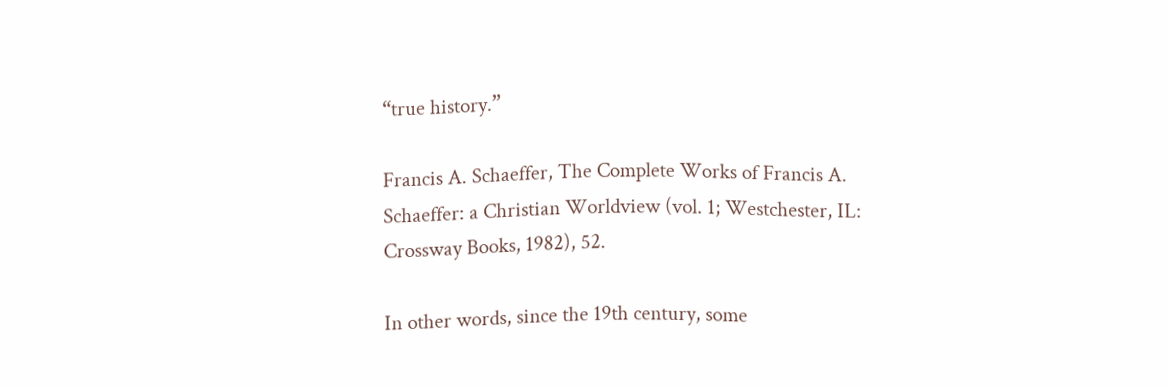“true history.”

Francis A. Schaeffer, The Complete Works of Francis A. Schaeffer: a Christian Worldview (vol. 1; Westchester, IL: Crossway Books, 1982), 52.

In other words, since the 19th century, some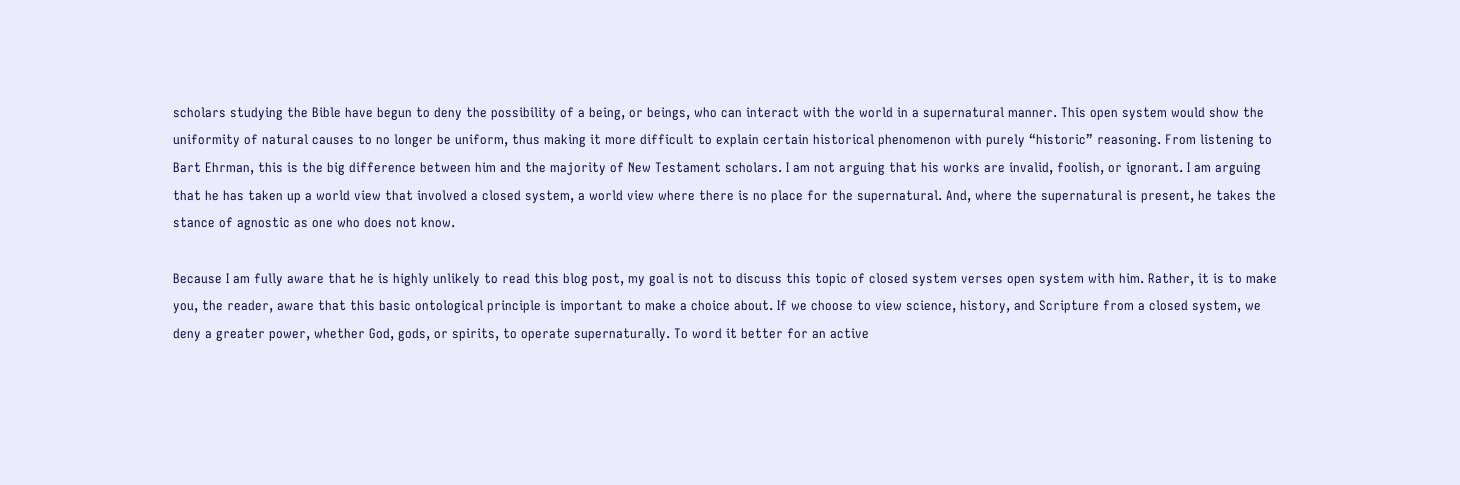scholars studying the Bible have begun to deny the possibility of a being, or beings, who can interact with the world in a supernatural manner. This open system would show the uniformity of natural causes to no longer be uniform, thus making it more difficult to explain certain historical phenomenon with purely “historic” reasoning. From listening to Bart Ehrman, this is the big difference between him and the majority of New Testament scholars. I am not arguing that his works are invalid, foolish, or ignorant. I am arguing that he has taken up a world view that involved a closed system, a world view where there is no place for the supernatural. And, where the supernatural is present, he takes the stance of agnostic as one who does not know.

Because I am fully aware that he is highly unlikely to read this blog post, my goal is not to discuss this topic of closed system verses open system with him. Rather, it is to make you, the reader, aware that this basic ontological principle is important to make a choice about. If we choose to view science, history, and Scripture from a closed system, we deny a greater power, whether God, gods, or spirits, to operate supernaturally. To word it better for an active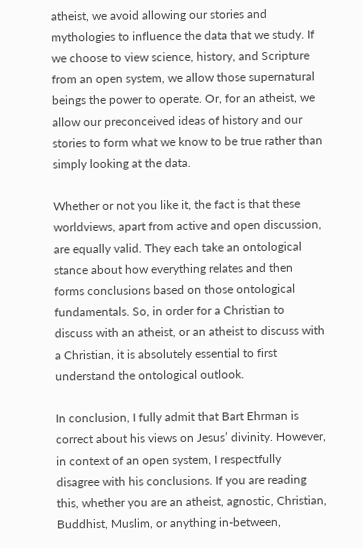atheist, we avoid allowing our stories and mythologies to influence the data that we study. If we choose to view science, history, and Scripture from an open system, we allow those supernatural beings the power to operate. Or, for an atheist, we allow our preconceived ideas of history and our stories to form what we know to be true rather than simply looking at the data.

Whether or not you like it, the fact is that these worldviews, apart from active and open discussion, are equally valid. They each take an ontological stance about how everything relates and then forms conclusions based on those ontological fundamentals. So, in order for a Christian to discuss with an atheist, or an atheist to discuss with a Christian, it is absolutely essential to first understand the ontological outlook.

In conclusion, I fully admit that Bart Ehrman is correct about his views on Jesus’ divinity. However, in context of an open system, I respectfully disagree with his conclusions. If you are reading this, whether you are an atheist, agnostic, Christian, Buddhist, Muslim, or anything in-between,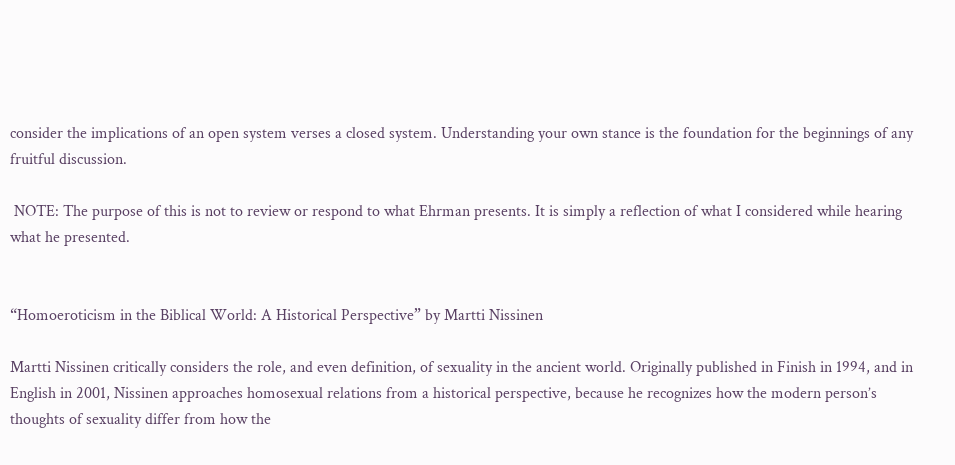consider the implications of an open system verses a closed system. Understanding your own stance is the foundation for the beginnings of any fruitful discussion.

 NOTE: The purpose of this is not to review or respond to what Ehrman presents. It is simply a reflection of what I considered while hearing what he presented.


“Homoeroticism in the Biblical World: A Historical Perspective” by Martti Nissinen

Martti Nissinen critically considers the role, and even definition, of sexuality in the ancient world. Originally published in Finish in 1994, and in English in 2001, Nissinen approaches homosexual relations from a historical perspective, because he recognizes how the modern person’s thoughts of sexuality differ from how the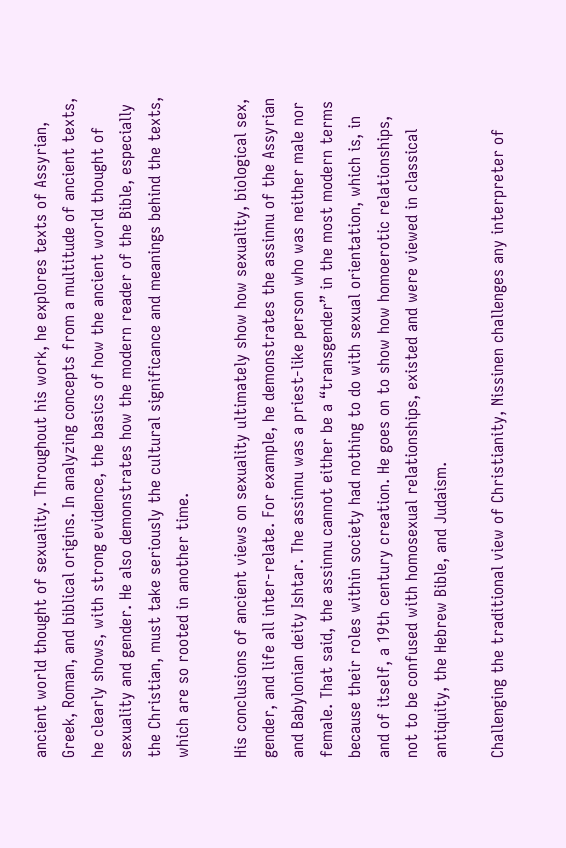ancient world thought of sexuality. Throughout his work, he explores texts of Assyrian, Greek, Roman, and biblical origins. In analyzing concepts from a multitude of ancient texts, he clearly shows, with strong evidence, the basics of how the ancient world thought of sexuality and gender. He also demonstrates how the modern reader of the Bible, especially the Christian, must take seriously the cultural significance and meanings behind the texts, which are so rooted in another time.

His conclusions of ancient views on sexuality ultimately show how sexuality, biological sex, gender, and life all inter-relate. For example, he demonstrates the assinnu of the Assyrian and Babylonian deity Ishtar. The assinnu was a priest-like person who was neither male nor female. That said, the assinnu cannot either be a “transgender” in the most modern terms because their roles within society had nothing to do with sexual orientation, which is, in and of itself, a 19th century creation. He goes on to show how homoerotic relationships, not to be confused with homosexual relationships, existed and were viewed in classical antiquity, the Hebrew Bible, and Judaism.

Challenging the traditional view of Christianity, Nissinen challenges any interpreter of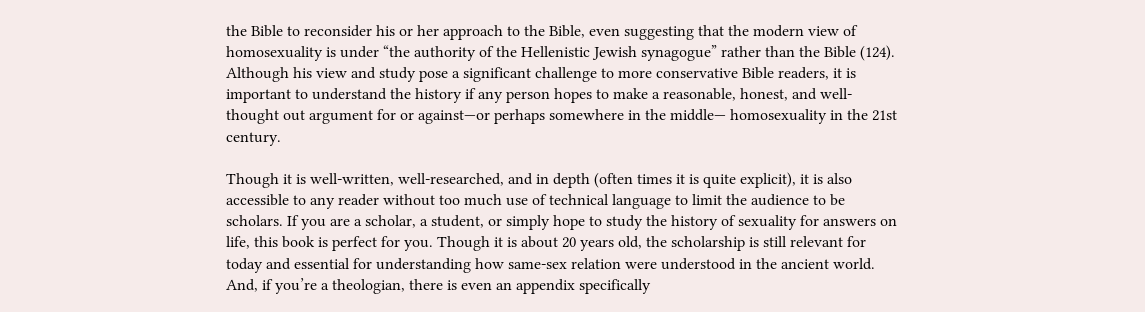the Bible to reconsider his or her approach to the Bible, even suggesting that the modern view of homosexuality is under “the authority of the Hellenistic Jewish synagogue” rather than the Bible (124). Although his view and study pose a significant challenge to more conservative Bible readers, it is important to understand the history if any person hopes to make a reasonable, honest, and well-thought out argument for or against—or perhaps somewhere in the middle— homosexuality in the 21st century.

Though it is well-written, well-researched, and in depth (often times it is quite explicit), it is also accessible to any reader without too much use of technical language to limit the audience to be scholars. If you are a scholar, a student, or simply hope to study the history of sexuality for answers on life, this book is perfect for you. Though it is about 20 years old, the scholarship is still relevant for today and essential for understanding how same-sex relation were understood in the ancient world. And, if you’re a theologian, there is even an appendix specifically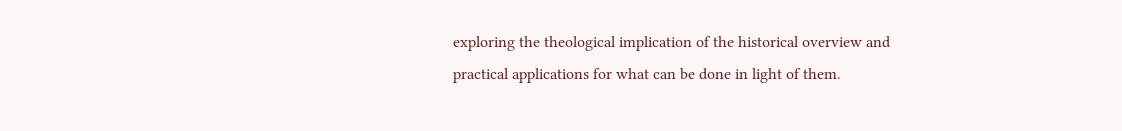exploring the theological implication of the historical overview and practical applications for what can be done in light of them.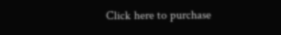Click here to purchase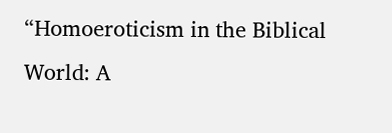“Homoeroticism in the Biblical World: A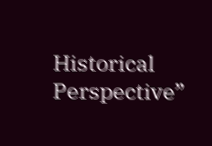Historical Perspective”